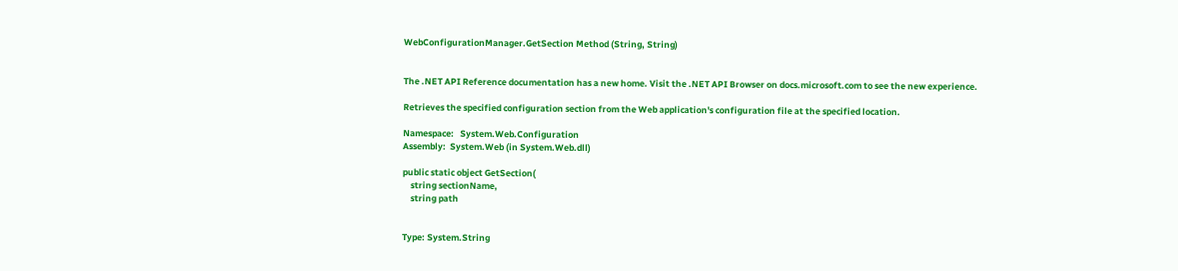WebConfigurationManager.GetSection Method (String, String)


The .NET API Reference documentation has a new home. Visit the .NET API Browser on docs.microsoft.com to see the new experience.

Retrieves the specified configuration section from the Web application's configuration file at the specified location.

Namespace:   System.Web.Configuration
Assembly:  System.Web (in System.Web.dll)

public static object GetSection(
    string sectionName,
    string path


Type: System.String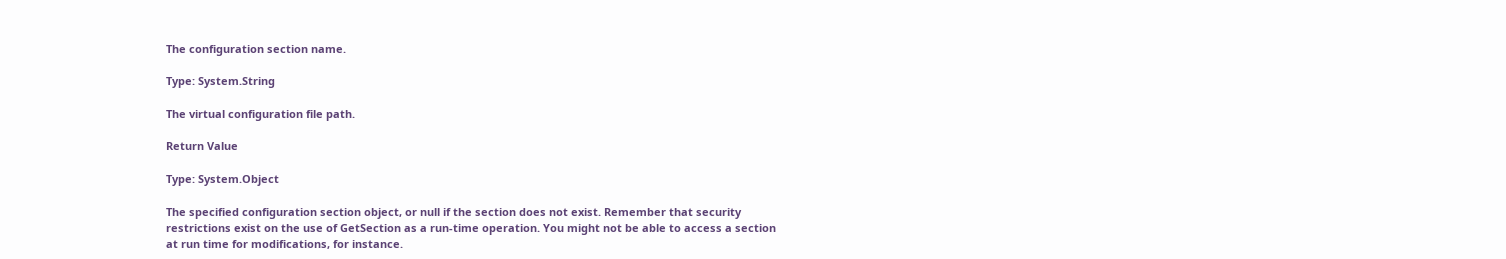The configuration section name.

Type: System.String

The virtual configuration file path.

Return Value

Type: System.Object

The specified configuration section object, or null if the section does not exist. Remember that security restrictions exist on the use of GetSection as a run-time operation. You might not be able to access a section at run time for modifications, for instance.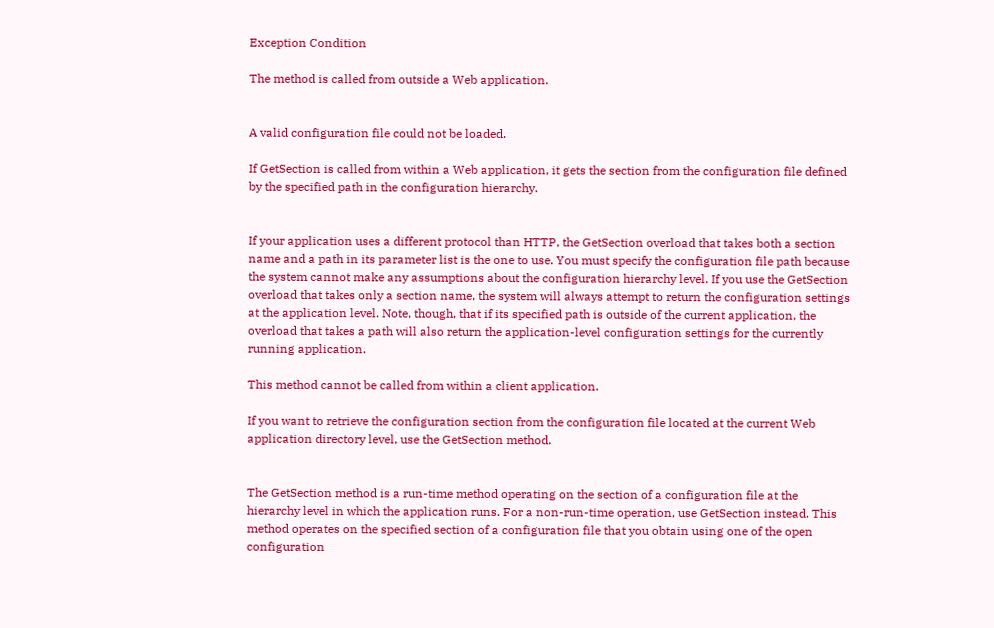Exception Condition

The method is called from outside a Web application.


A valid configuration file could not be loaded.

If GetSection is called from within a Web application, it gets the section from the configuration file defined by the specified path in the configuration hierarchy.


If your application uses a different protocol than HTTP, the GetSection overload that takes both a section name and a path in its parameter list is the one to use. You must specify the configuration file path because the system cannot make any assumptions about the configuration hierarchy level. If you use the GetSection overload that takes only a section name, the system will always attempt to return the configuration settings at the application level. Note, though, that if its specified path is outside of the current application, the overload that takes a path will also return the application-level configuration settings for the currently running application.

This method cannot be called from within a client application.

If you want to retrieve the configuration section from the configuration file located at the current Web application directory level, use the GetSection method.


The GetSection method is a run-time method operating on the section of a configuration file at the hierarchy level in which the application runs. For a non-run-time operation, use GetSection instead. This method operates on the specified section of a configuration file that you obtain using one of the open configuration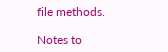file methods.

Notes to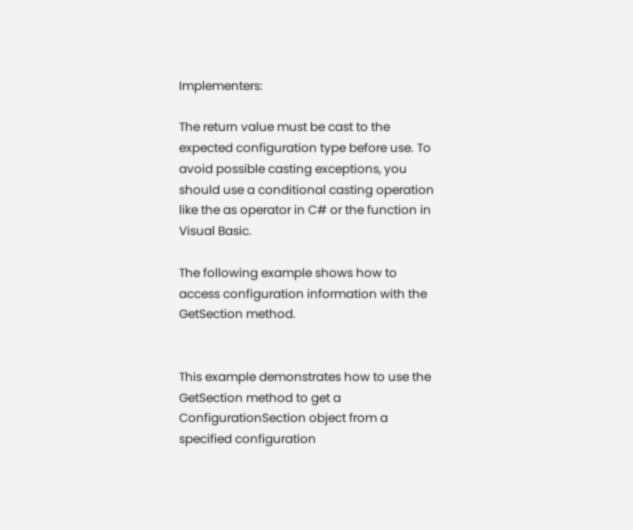Implementers:

The return value must be cast to the expected configuration type before use. To avoid possible casting exceptions, you should use a conditional casting operation like the as operator in C# or the function in Visual Basic.

The following example shows how to access configuration information with the GetSection method.


This example demonstrates how to use the GetSection method to get a ConfigurationSection object from a specified configuration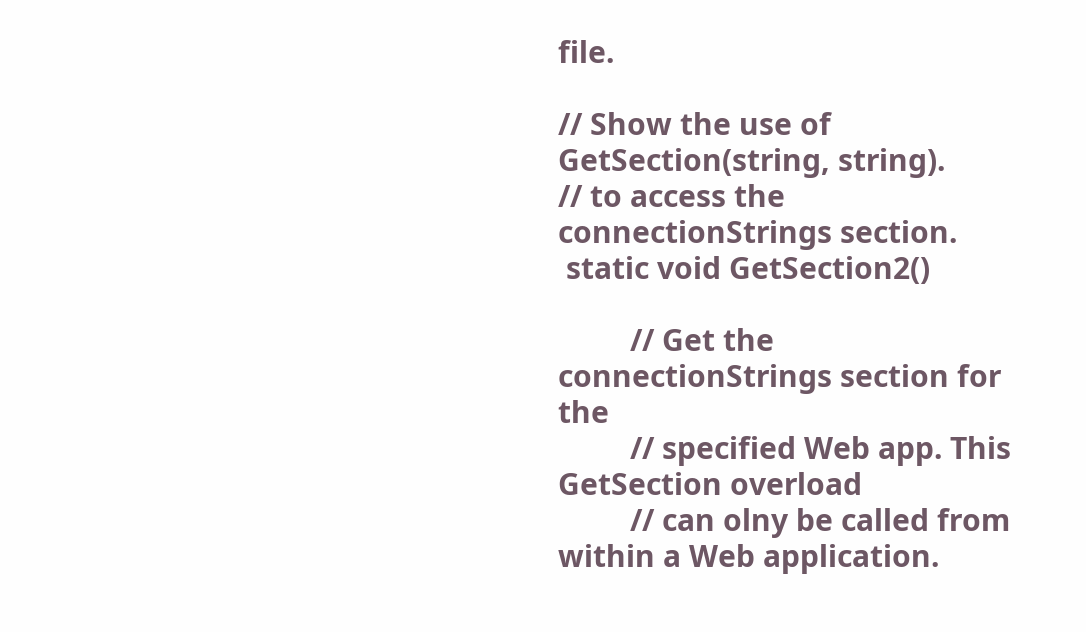file.

// Show the use of GetSection(string, string).
// to access the connectionStrings section.
 static void GetSection2()

         // Get the connectionStrings section for the
         // specified Web app. This GetSection overload
         // can olny be called from within a Web application.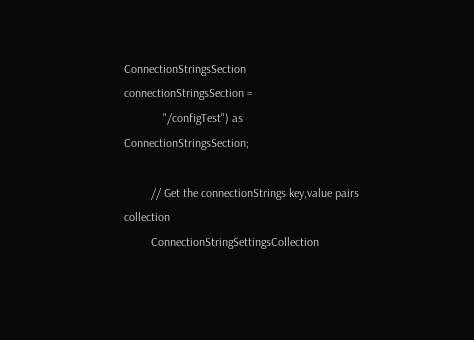ConnectionStringsSection connectionStringsSection =
             "/configTest") as ConnectionStringsSection;

         // Get the connectionStrings key,value pairs collection
         ConnectionStringSettingsCollection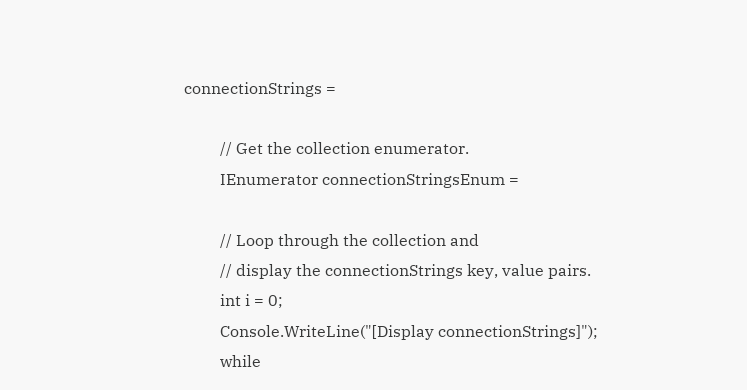connectionStrings =

         // Get the collection enumerator.
         IEnumerator connectionStringsEnum =

         // Loop through the collection and
         // display the connectionStrings key, value pairs.
         int i = 0;
         Console.WriteLine("[Display connectionStrings]");
         while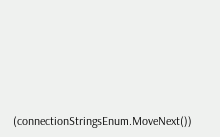(connectionStringsEnum.MoveNext())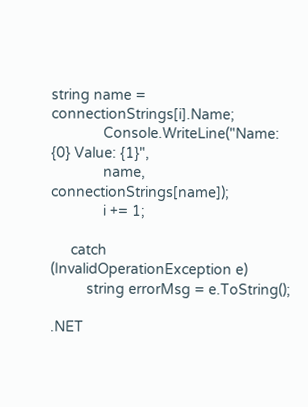string name = connectionStrings[i].Name;
             Console.WriteLine("Name: {0} Value: {1}",
             name, connectionStrings[name]);
             i += 1;

     catch (InvalidOperationException e)
         string errorMsg = e.ToString();

.NET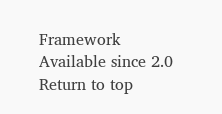Framework
Available since 2.0
Return to top